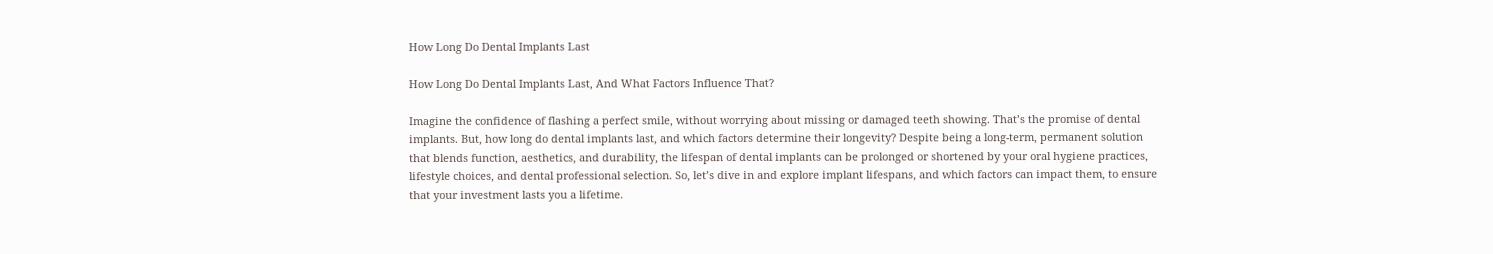How Long Do Dental Implants Last

How Long Do Dental Implants Last, And What Factors Influence That?

Imagine the confidence of flashing a perfect smile, without worrying about missing or damaged teeth showing. That’s the promise of dental implants. But, how long do dental implants last, and which factors determine their longevity? Despite being a long-term, permanent solution that blends function, aesthetics, and durability, the lifespan of dental implants can be prolonged or shortened by your oral hygiene practices, lifestyle choices, and dental professional selection. So, let’s dive in and explore implant lifespans, and which factors can impact them, to ensure that your investment lasts you a lifetime.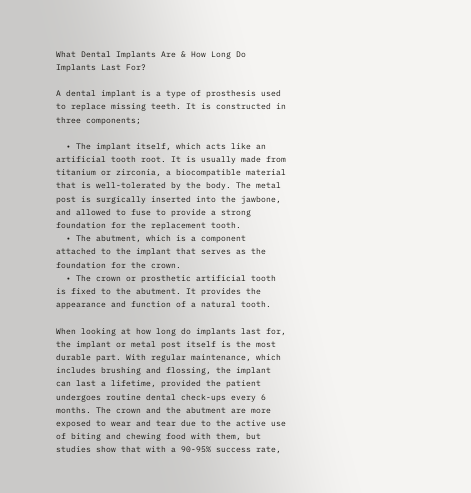What Dental Implants Are & How Long Do Implants Last For?

A dental implant is a type of prosthesis used to replace missing teeth. It is constructed in three components;

  • The implant itself, which acts like an artificial tooth root. It is usually made from titanium or zirconia, a biocompatible material that is well-tolerated by the body. The metal post is surgically inserted into the jawbone, and allowed to fuse to provide a strong foundation for the replacement tooth.
  • The abutment, which is a component attached to the implant that serves as the foundation for the crown.
  • The crown or prosthetic artificial tooth is fixed to the abutment. It provides the appearance and function of a natural tooth.

When looking at how long do implants last for, the implant or metal post itself is the most durable part. With regular maintenance, which includes brushing and flossing, the implant can last a lifetime, provided the patient undergoes routine dental check-ups every 6 months. The crown and the abutment are more exposed to wear and tear due to the active use of biting and chewing food with them, but studies show that with a 90-95% success rate,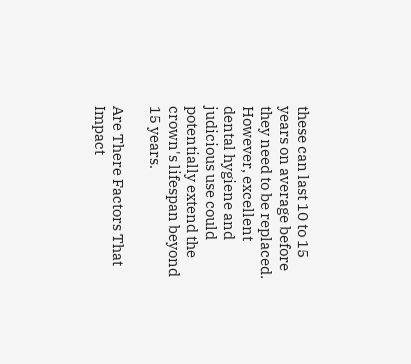these can last 10 to 15 years on average before they need to be replaced. However, excellent dental hygiene and judicious use could potentially extend the crown's lifespan beyond 15 years.

Are There Factors That Impact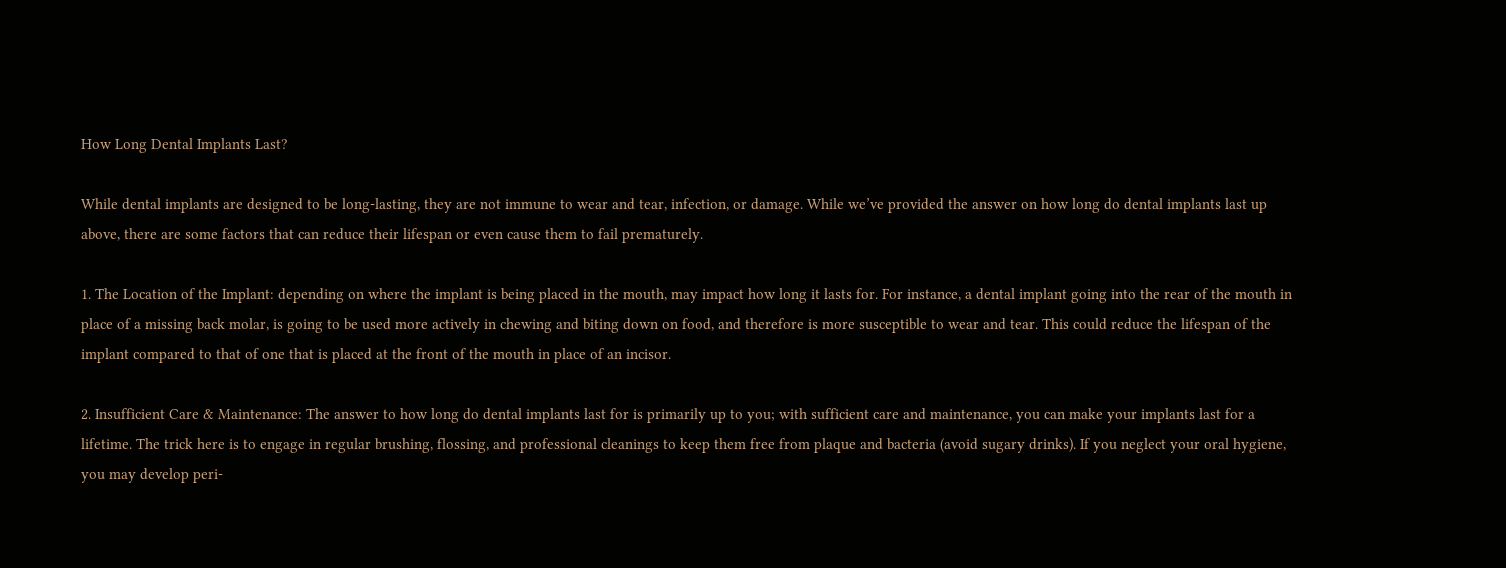How Long Dental Implants Last?

While dental implants are designed to be long-lasting, they are not immune to wear and tear, infection, or damage. While we’ve provided the answer on how long do dental implants last up above, there are some factors that can reduce their lifespan or even cause them to fail prematurely.

1. The Location of the Implant: depending on where the implant is being placed in the mouth, may impact how long it lasts for. For instance, a dental implant going into the rear of the mouth in place of a missing back molar, is going to be used more actively in chewing and biting down on food, and therefore is more susceptible to wear and tear. This could reduce the lifespan of the implant compared to that of one that is placed at the front of the mouth in place of an incisor.

2. Insufficient Care & Maintenance: The answer to how long do dental implants last for is primarily up to you; with sufficient care and maintenance, you can make your implants last for a lifetime. The trick here is to engage in regular brushing, flossing, and professional cleanings to keep them free from plaque and bacteria (avoid sugary drinks). If you neglect your oral hygiene, you may develop peri-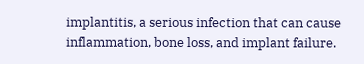implantitis, a serious infection that can cause inflammation, bone loss, and implant failure.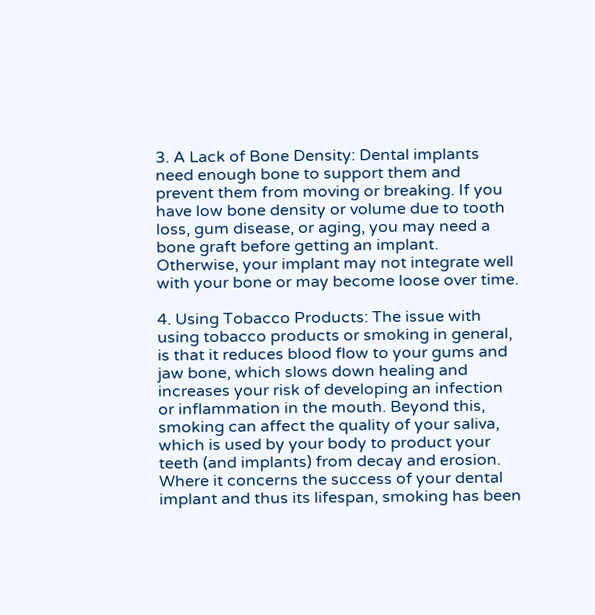3. A Lack of Bone Density: Dental implants need enough bone to support them and prevent them from moving or breaking. If you have low bone density or volume due to tooth loss, gum disease, or aging, you may need a bone graft before getting an implant. Otherwise, your implant may not integrate well with your bone or may become loose over time.

4. Using Tobacco Products: The issue with using tobacco products or smoking in general, is that it reduces blood flow to your gums and jaw bone, which slows down healing and increases your risk of developing an infection or inflammation in the mouth. Beyond this, smoking can affect the quality of your saliva, which is used by your body to product your teeth (and implants) from decay and erosion. Where it concerns the success of your dental implant and thus its lifespan, smoking has been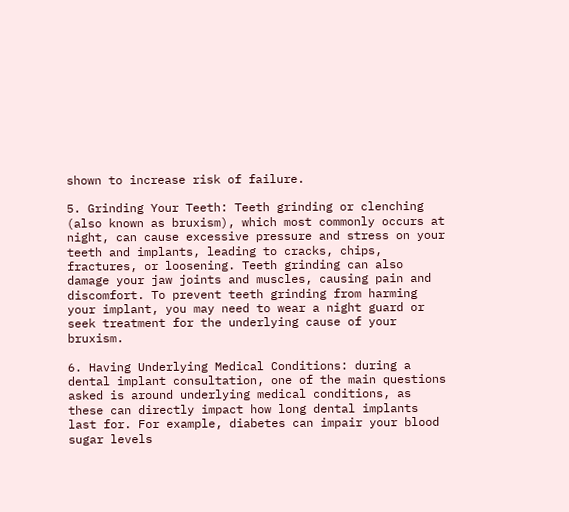shown to increase risk of failure.

5. Grinding Your Teeth: Teeth grinding or clenching (also known as bruxism), which most commonly occurs at night, can cause excessive pressure and stress on your teeth and implants, leading to cracks, chips, fractures, or loosening. Teeth grinding can also damage your jaw joints and muscles, causing pain and discomfort. To prevent teeth grinding from harming your implant, you may need to wear a night guard or seek treatment for the underlying cause of your bruxism.

6. Having Underlying Medical Conditions: during a dental implant consultation, one of the main questions asked is around underlying medical conditions, as these can directly impact how long dental implants last for. For example, diabetes can impair your blood sugar levels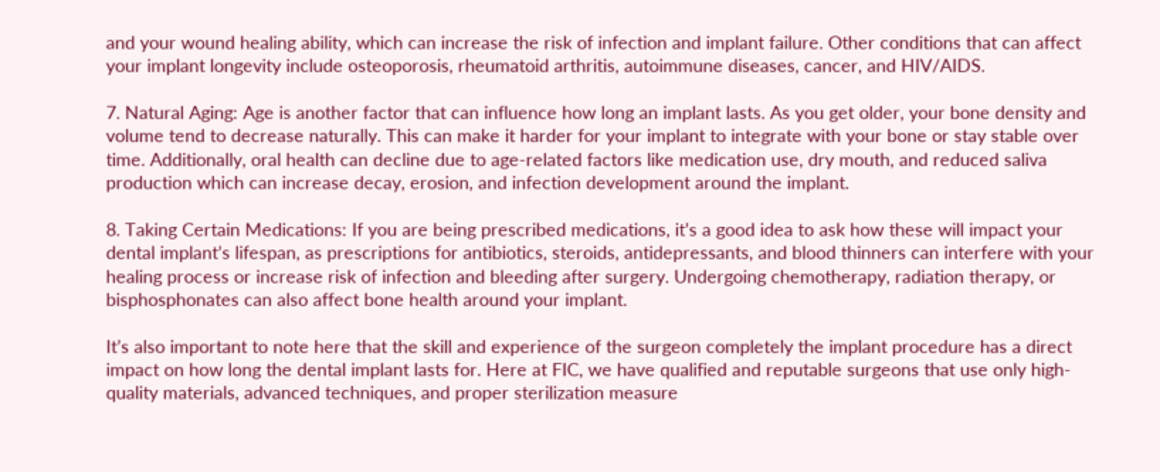and your wound healing ability, which can increase the risk of infection and implant failure. Other conditions that can affect your implant longevity include osteoporosis, rheumatoid arthritis, autoimmune diseases, cancer, and HIV/AIDS.

7. Natural Aging: Age is another factor that can influence how long an implant lasts. As you get older, your bone density and volume tend to decrease naturally. This can make it harder for your implant to integrate with your bone or stay stable over time. Additionally, oral health can decline due to age-related factors like medication use, dry mouth, and reduced saliva production which can increase decay, erosion, and infection development around the implant.

8. Taking Certain Medications: If you are being prescribed medications, it’s a good idea to ask how these will impact your dental implant’s lifespan, as prescriptions for antibiotics, steroids, antidepressants, and blood thinners can interfere with your healing process or increase risk of infection and bleeding after surgery. Undergoing chemotherapy, radiation therapy, or bisphosphonates can also affect bone health around your implant.

It’s also important to note here that the skill and experience of the surgeon completely the implant procedure has a direct impact on how long the dental implant lasts for. Here at FIC, we have qualified and reputable surgeons that use only high-quality materials, advanced techniques, and proper sterilization measure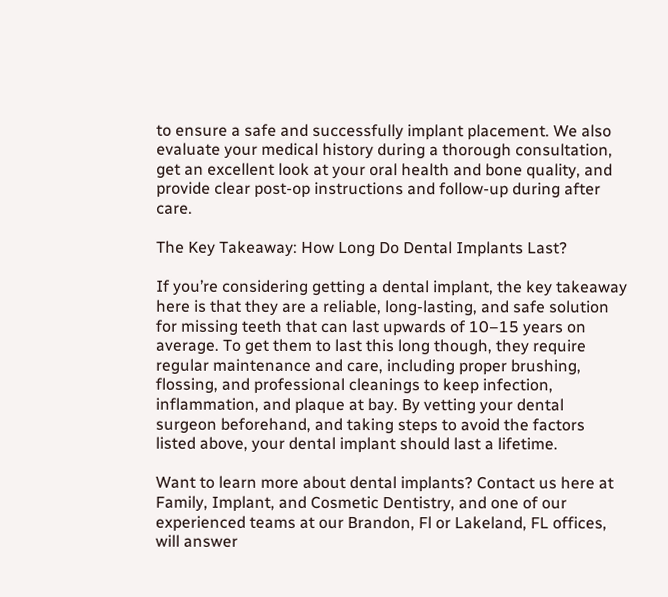to ensure a safe and successfully implant placement. We also evaluate your medical history during a thorough consultation, get an excellent look at your oral health and bone quality, and provide clear post-op instructions and follow-up during after care.

The Key Takeaway: How Long Do Dental Implants Last?

If you’re considering getting a dental implant, the key takeaway here is that they are a reliable, long-lasting, and safe solution for missing teeth that can last upwards of 10–15 years on average. To get them to last this long though, they require regular maintenance and care, including proper brushing, flossing, and professional cleanings to keep infection, inflammation, and plaque at bay. By vetting your dental surgeon beforehand, and taking steps to avoid the factors listed above, your dental implant should last a lifetime.

Want to learn more about dental implants? Contact us here at Family, Implant, and Cosmetic Dentistry, and one of our experienced teams at our Brandon, Fl or Lakeland, FL offices, will answer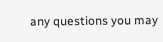any questions you may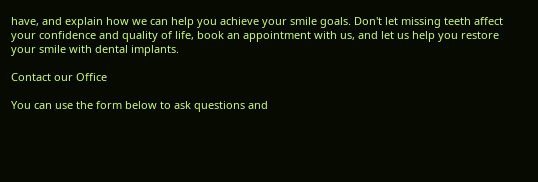have, and explain how we can help you achieve your smile goals. Don't let missing teeth affect your confidence and quality of life, book an appointment with us, and let us help you restore your smile with dental implants.

Contact our Office

You can use the form below to ask questions and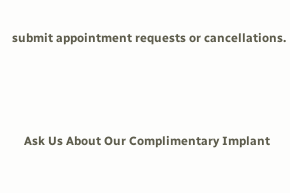submit appointment requests or cancellations.



    Ask Us About Our Complimentary Implant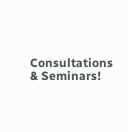Consultations & Seminars!